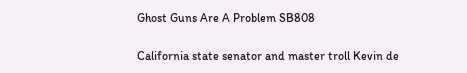Ghost Guns Are A Problem SB808

California state senator and master troll Kevin de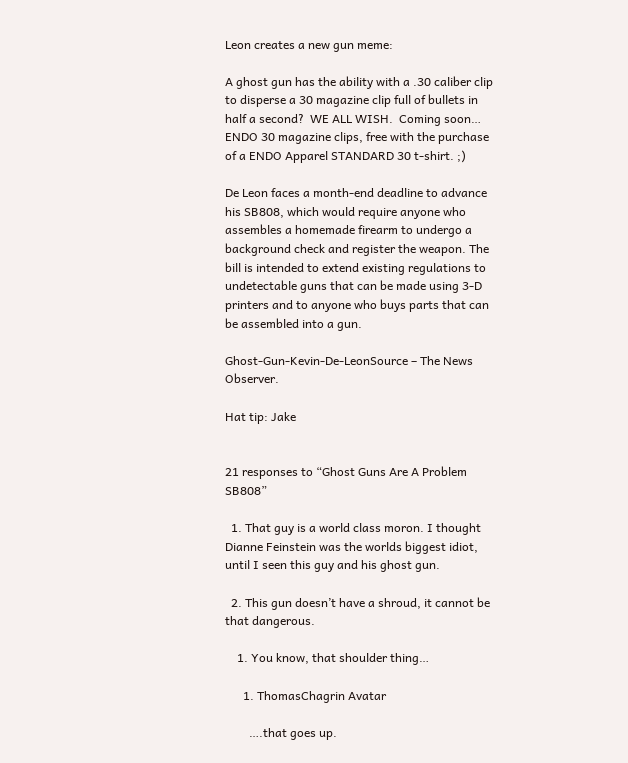Leon creates a new gun meme:

A ghost gun has the ability with a .30 caliber clip to disperse a 30 magazine clip full of bullets in half a second?  WE ALL WISH.  Coming soon… ENDO 30 magazine clips, free with the purchase of a ENDO Apparel STANDARD 30 t-shirt. ;)

De Leon faces a month-end deadline to advance his SB808, which would require anyone who assembles a homemade firearm to undergo a background check and register the weapon. The bill is intended to extend existing regulations to undetectable guns that can be made using 3-D printers and to anyone who buys parts that can be assembled into a gun.

Ghost-Gun-Kevin-De-LeonSource – The News Observer.

Hat tip: Jake


21 responses to “Ghost Guns Are A Problem SB808”

  1. That guy is a world class moron. I thought Dianne Feinstein was the worlds biggest idiot, until I seen this guy and his ghost gun.

  2. This gun doesn’t have a shroud, it cannot be that dangerous.

    1. You know, that shoulder thing…

      1. ThomasChagrin Avatar

        ….that goes up.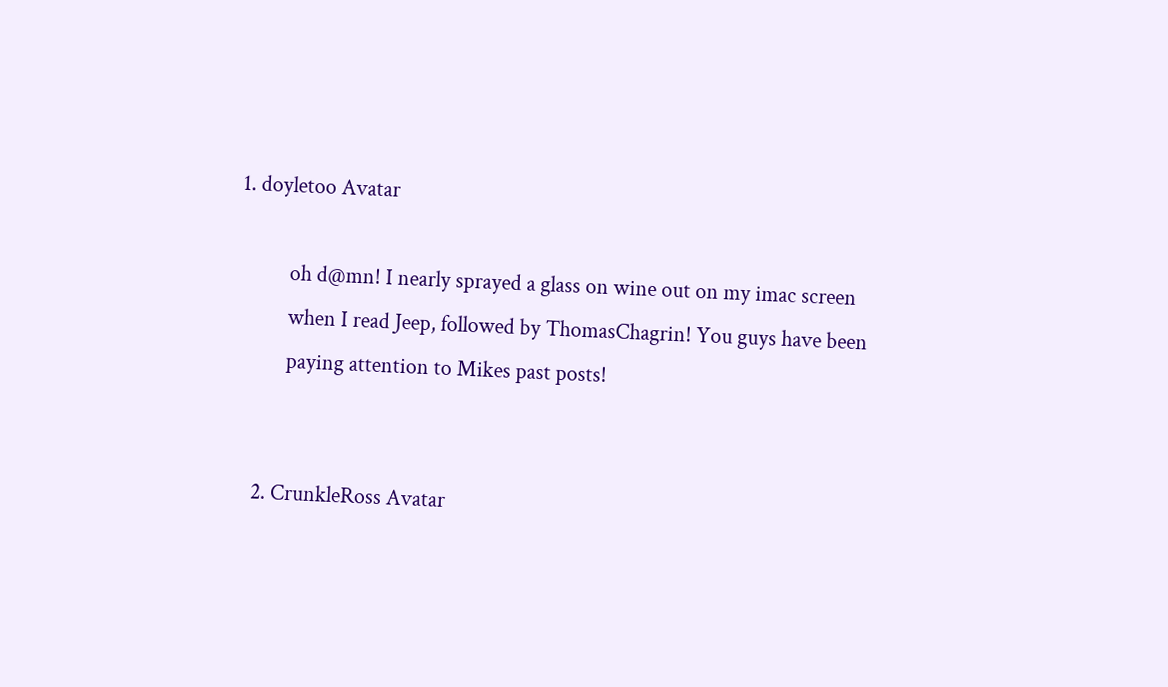1. doyletoo Avatar

          oh d@mn! I nearly sprayed a glass on wine out on my imac screen
          when I read Jeep, followed by ThomasChagrin! You guys have been
          paying attention to Mikes past posts!


    2. CrunkleRoss Avatar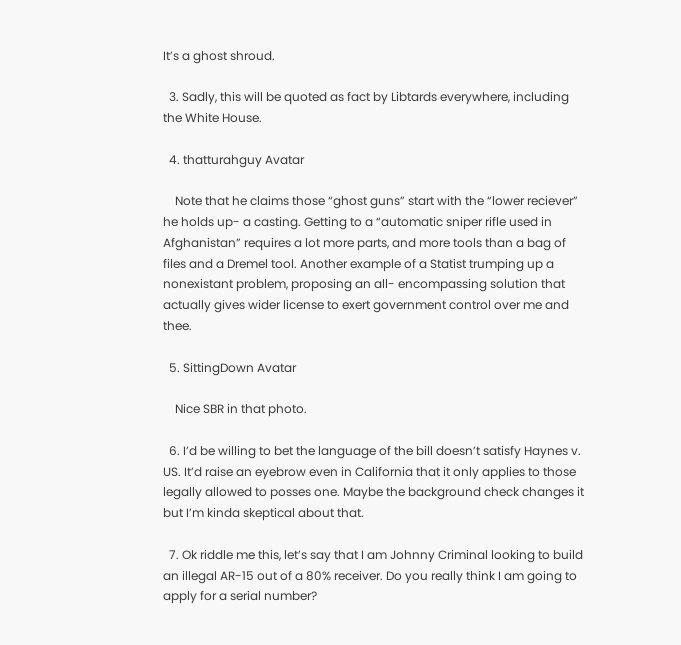It’s a ghost shroud.

  3. Sadly, this will be quoted as fact by Libtards everywhere, including the White House.

  4. thatturahguy Avatar

    Note that he claims those “ghost guns” start with the “lower reciever” he holds up- a casting. Getting to a “automatic sniper rifle used in Afghanistan” requires a lot more parts, and more tools than a bag of files and a Dremel tool. Another example of a Statist trumping up a nonexistant problem, proposing an all- encompassing solution that actually gives wider license to exert government control over me and thee.

  5. SittingDown Avatar

    Nice SBR in that photo.

  6. I’d be willing to bet the language of the bill doesn’t satisfy Haynes v. US. It’d raise an eyebrow even in California that it only applies to those legally allowed to posses one. Maybe the background check changes it but I’m kinda skeptical about that.

  7. Ok riddle me this, let’s say that I am Johnny Criminal looking to build an illegal AR-15 out of a 80% receiver. Do you really think I am going to apply for a serial number?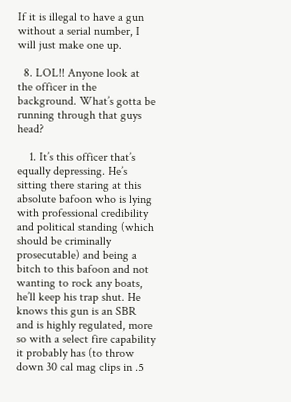If it is illegal to have a gun without a serial number, I will just make one up.

  8. LOL!! Anyone look at the officer in the background. What’s gotta be running through that guys head?

    1. It’s this officer that’s equally depressing. He’s sitting there staring at this absolute bafoon who is lying with professional credibility and political standing (which should be criminally prosecutable) and being a bitch to this bafoon and not wanting to rock any boats, he’ll keep his trap shut. He knows this gun is an SBR and is highly regulated, more so with a select fire capability it probably has (to throw down 30 cal mag clips in .5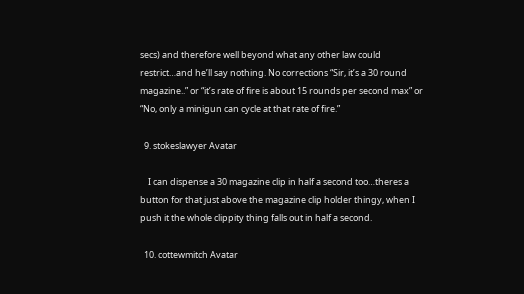secs) and therefore well beyond what any other law could restrict…and he’ll say nothing. No corrections “Sir, it’s a 30 round magazine..” or “it’s rate of fire is about 15 rounds per second max” or “No, only a minigun can cycle at that rate of fire.”

  9. stokeslawyer Avatar

    I can dispense a 30 magazine clip in half a second too…theres a button for that just above the magazine clip holder thingy, when I push it the whole clippity thing falls out in half a second.

  10. cottewmitch Avatar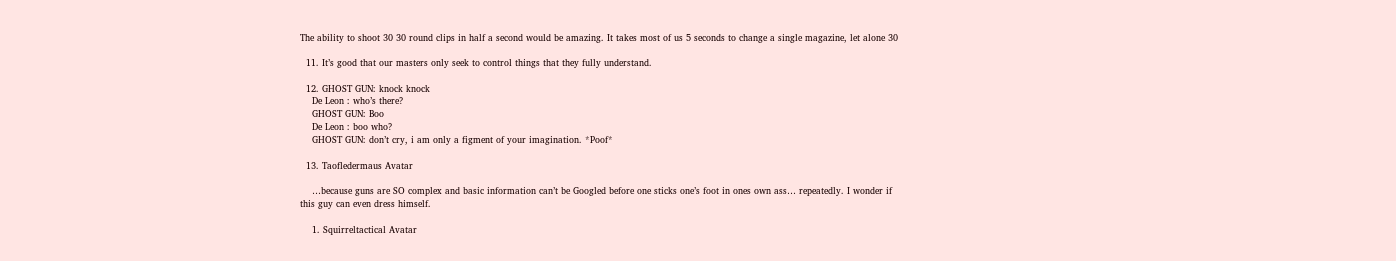The ability to shoot 30 30 round clips in half a second would be amazing. It takes most of us 5 seconds to change a single magazine, let alone 30

  11. It’s good that our masters only seek to control things that they fully understand.

  12. GHOST GUN: knock knock
    De Leon : who’s there?
    GHOST GUN: Boo
    De Leon : boo who?
    GHOST GUN: don’t cry, i am only a figment of your imagination. *Poof*

  13. Taofledermaus Avatar

    …because guns are SO complex and basic information can’t be Googled before one sticks one’s foot in ones own ass… repeatedly. I wonder if this guy can even dress himself.

    1. Squirreltactical Avatar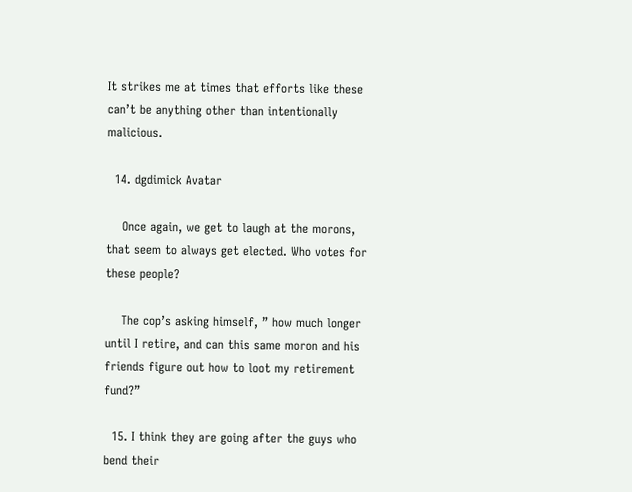It strikes me at times that efforts like these can’t be anything other than intentionally malicious.

  14. dgdimick Avatar

    Once again, we get to laugh at the morons, that seem to always get elected. Who votes for these people?

    The cop’s asking himself, ” how much longer until I retire, and can this same moron and his friends figure out how to loot my retirement fund?”

  15. I think they are going after the guys who bend their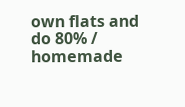own flats and do 80% / homemade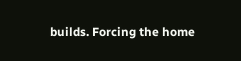builds. Forcing the home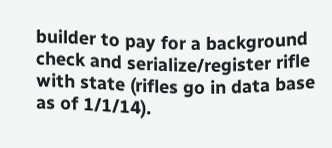builder to pay for a background check and serialize/register rifle with state (rifles go in data base as of 1/1/14).